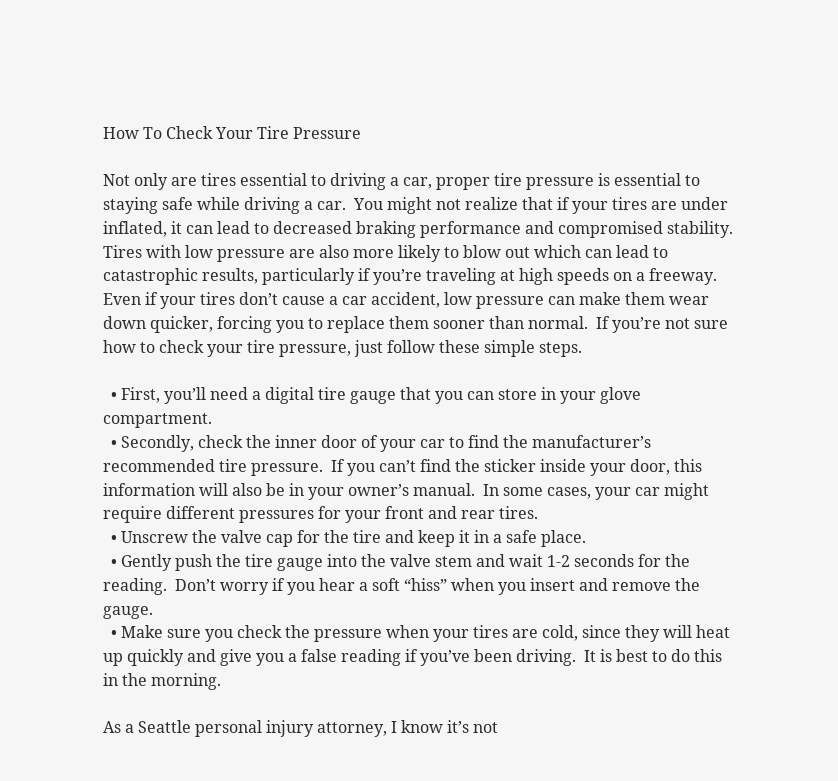How To Check Your Tire Pressure

Not only are tires essential to driving a car, proper tire pressure is essential to staying safe while driving a car.  You might not realize that if your tires are under inflated, it can lead to decreased braking performance and compromised stability.  Tires with low pressure are also more likely to blow out which can lead to catastrophic results, particularly if you’re traveling at high speeds on a freeway.  Even if your tires don’t cause a car accident, low pressure can make them wear down quicker, forcing you to replace them sooner than normal.  If you’re not sure how to check your tire pressure, just follow these simple steps.

  • First, you’ll need a digital tire gauge that you can store in your glove compartment.
  • Secondly, check the inner door of your car to find the manufacturer’s recommended tire pressure.  If you can’t find the sticker inside your door, this information will also be in your owner’s manual.  In some cases, your car might require different pressures for your front and rear tires.
  • Unscrew the valve cap for the tire and keep it in a safe place.
  • Gently push the tire gauge into the valve stem and wait 1-2 seconds for the reading.  Don’t worry if you hear a soft “hiss” when you insert and remove the gauge.
  • Make sure you check the pressure when your tires are cold, since they will heat up quickly and give you a false reading if you’ve been driving.  It is best to do this in the morning.

As a Seattle personal injury attorney, I know it’s not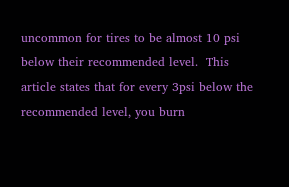uncommon for tires to be almost 10 psi below their recommended level.  This article states that for every 3psi below the recommended level, you burn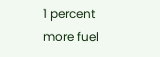1 percent more fuel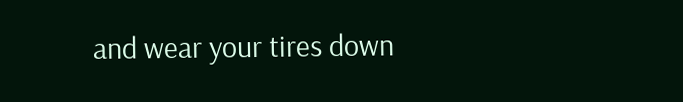and wear your tires down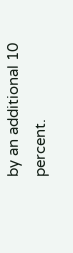by an additional 10 percent.